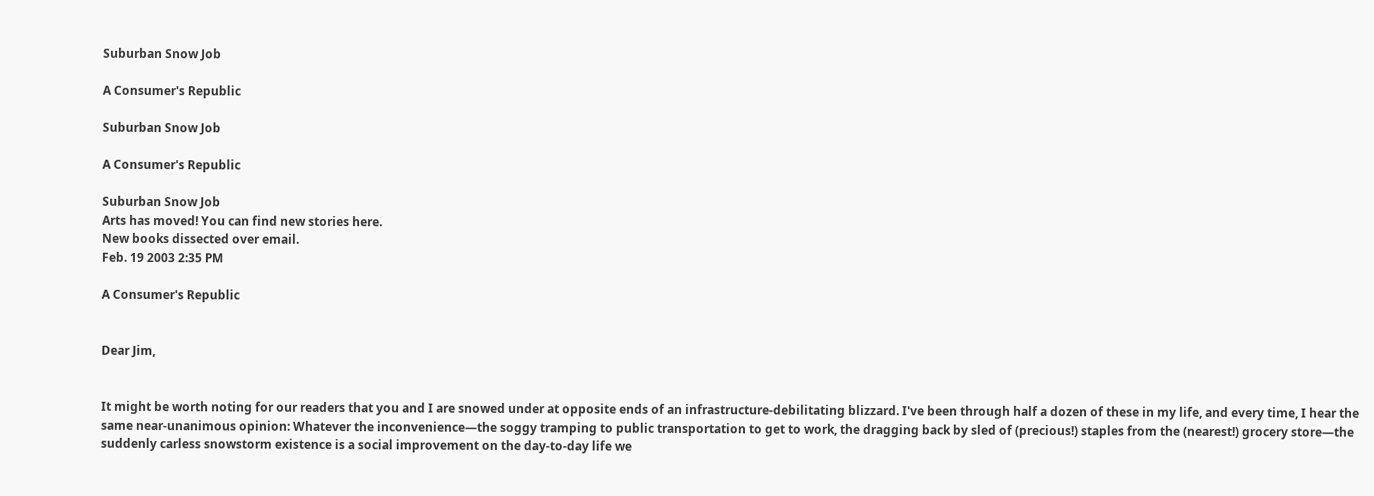Suburban Snow Job

A Consumer's Republic

Suburban Snow Job

A Consumer's Republic

Suburban Snow Job
Arts has moved! You can find new stories here.
New books dissected over email.
Feb. 19 2003 2:35 PM

A Consumer's Republic


Dear Jim,


It might be worth noting for our readers that you and I are snowed under at opposite ends of an infrastructure-debilitating blizzard. I've been through half a dozen of these in my life, and every time, I hear the same near-unanimous opinion: Whatever the inconvenience—the soggy tramping to public transportation to get to work, the dragging back by sled of (precious!) staples from the (nearest!) grocery store—the suddenly carless snowstorm existence is a social improvement on the day-to-day life we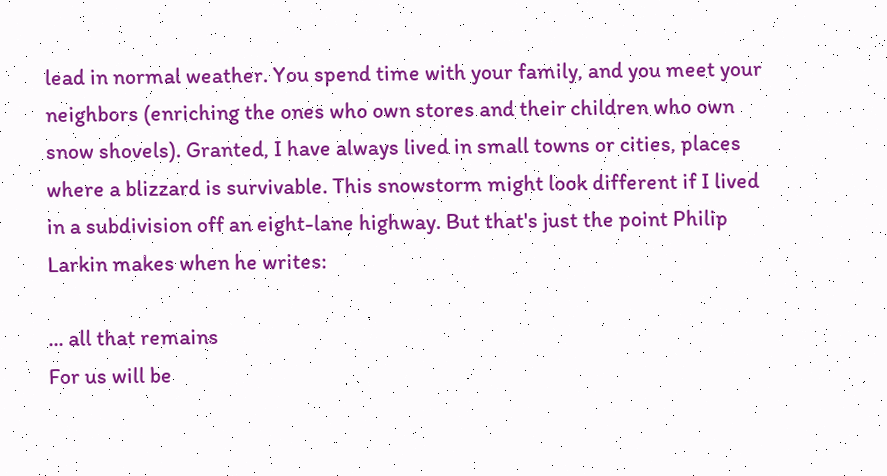lead in normal weather. You spend time with your family, and you meet your neighbors (enriching the ones who own stores and their children who own snow shovels). Granted, I have always lived in small towns or cities, places where a blizzard is survivable. This snowstorm might look different if I lived in a subdivision off an eight-lane highway. But that's just the point Philip Larkin makes when he writes:

... all that remains
For us will be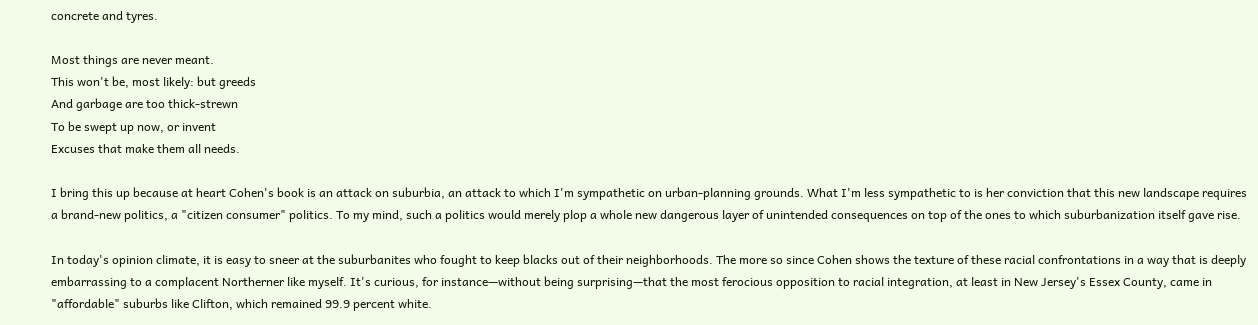concrete and tyres.

Most things are never meant.
This won't be, most likely: but greeds
And garbage are too thick-strewn
To be swept up now, or invent
Excuses that make them all needs.

I bring this up because at heart Cohen's book is an attack on suburbia, an attack to which I'm sympathetic on urban-planning grounds. What I'm less sympathetic to is her conviction that this new landscape requires a brand-new politics, a "citizen consumer" politics. To my mind, such a politics would merely plop a whole new dangerous layer of unintended consequences on top of the ones to which suburbanization itself gave rise.

In today's opinion climate, it is easy to sneer at the suburbanites who fought to keep blacks out of their neighborhoods. The more so since Cohen shows the texture of these racial confrontations in a way that is deeply embarrassing to a complacent Northerner like myself. It's curious, for instance—without being surprising—that the most ferocious opposition to racial integration, at least in New Jersey's Essex County, came in "affordable" suburbs like Clifton, which remained 99.9 percent white.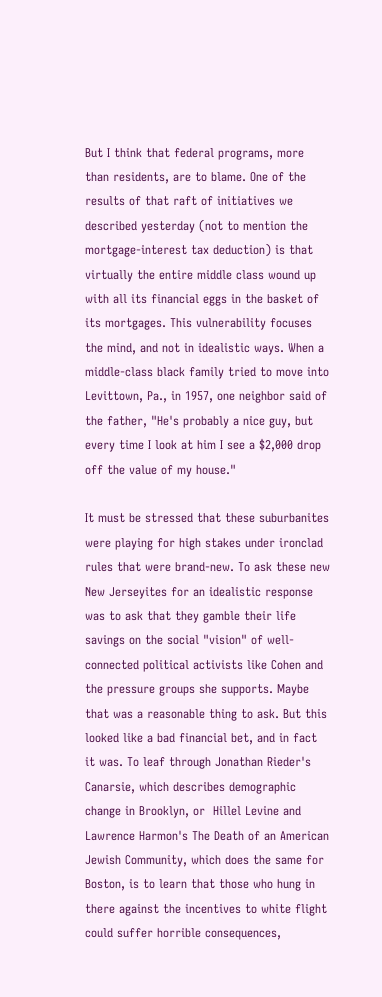But I think that federal programs, more than residents, are to blame. One of the results of that raft of initiatives we described yesterday (not to mention the mortgage-interest tax deduction) is that virtually the entire middle class wound up with all its financial eggs in the basket of its mortgages. This vulnerability focuses the mind, and not in idealistic ways. When a middle-class black family tried to move into Levittown, Pa., in 1957, one neighbor said of the father, "He's probably a nice guy, but every time I look at him I see a $2,000 drop off the value of my house."

It must be stressed that these suburbanites were playing for high stakes under ironclad rules that were brand-new. To ask these new New Jerseyites for an idealistic response was to ask that they gamble their life savings on the social "vision" of well-connected political activists like Cohen and the pressure groups she supports. Maybe that was a reasonable thing to ask. But this looked like a bad financial bet, and in fact it was. To leaf through Jonathan Rieder's Canarsie, which describes demographic change in Brooklyn, or  Hillel Levine and Lawrence Harmon's The Death of an American Jewish Community, which does the same for Boston, is to learn that those who hung in there against the incentives to white flight could suffer horrible consequences,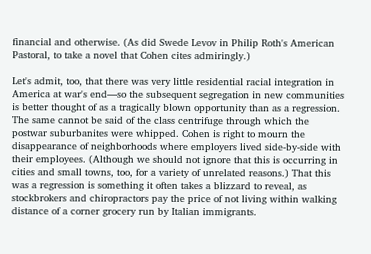financial and otherwise. (As did Swede Levov in Philip Roth's American Pastoral, to take a novel that Cohen cites admiringly.)

Let's admit, too, that there was very little residential racial integration in America at war's end—so the subsequent segregation in new communities is better thought of as a tragically blown opportunity than as a regression. The same cannot be said of the class centrifuge through which the postwar suburbanites were whipped. Cohen is right to mourn the disappearance of neighborhoods where employers lived side-by-side with their employees. (Although we should not ignore that this is occurring in cities and small towns, too, for a variety of unrelated reasons.) That this was a regression is something it often takes a blizzard to reveal, as stockbrokers and chiropractors pay the price of not living within walking distance of a corner grocery run by Italian immigrants.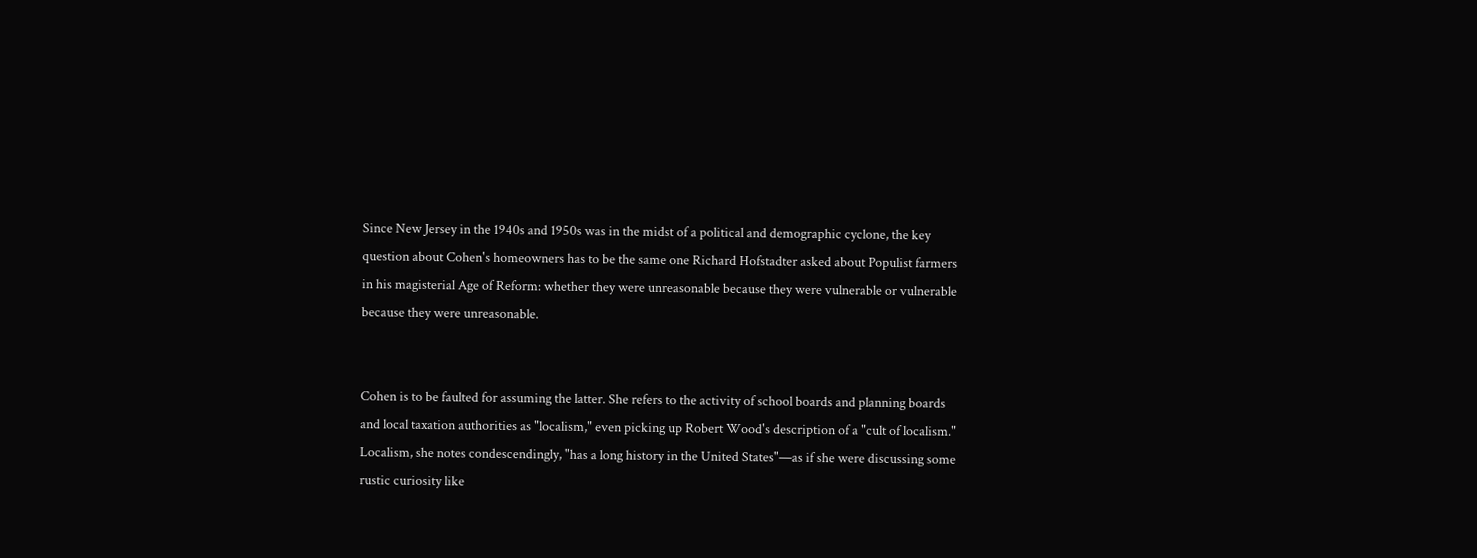Since New Jersey in the 1940s and 1950s was in the midst of a political and demographic cyclone, the key question about Cohen's homeowners has to be the same one Richard Hofstadter asked about Populist farmers in his magisterial Age of Reform: whether they were unreasonable because they were vulnerable or vulnerable because they were unreasonable.


Cohen is to be faulted for assuming the latter. She refers to the activity of school boards and planning boards and local taxation authorities as "localism," even picking up Robert Wood's description of a "cult of localism." Localism, she notes condescendingly, "has a long history in the United States"—as if she were discussing some rustic curiosity like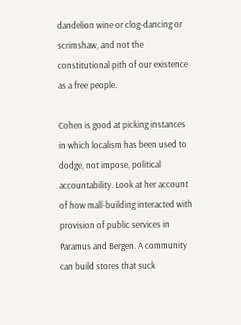dandelion wine or clog-dancing or scrimshaw, and not the constitutional pith of our existence as a free people.

Cohen is good at picking instances in which localism has been used to dodge, not impose, political accountability. Look at her account of how mall-building interacted with provision of public services in Paramus and Bergen. A community can build stores that suck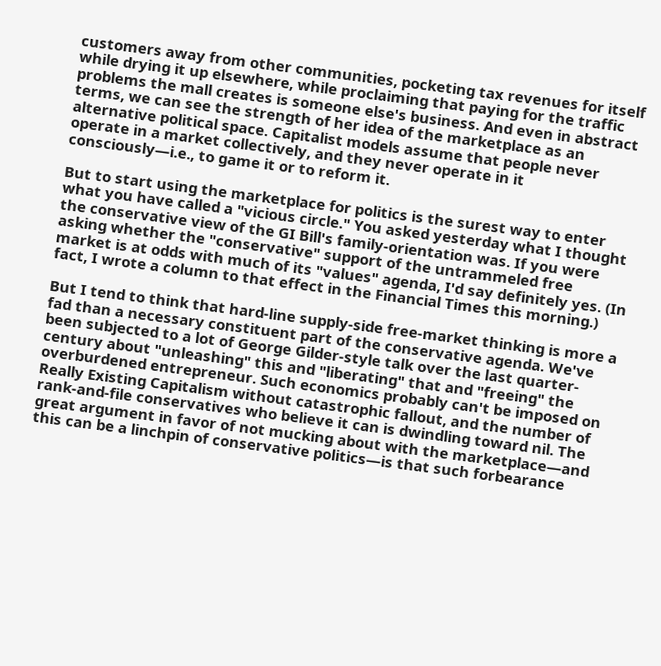customers away from other communities, pocketing tax revenues for itself while drying it up elsewhere, while proclaiming that paying for the traffic problems the mall creates is someone else's business. And even in abstract terms, we can see the strength of her idea of the marketplace as an alternative political space. Capitalist models assume that people never operate in a market collectively, and they never operate in it consciously—i.e., to game it or to reform it.

But to start using the marketplace for politics is the surest way to enter what you have called a "vicious circle." You asked yesterday what I thought the conservative view of the GI Bill's family-orientation was. If you were asking whether the "conservative" support of the untrammeled free market is at odds with much of its "values" agenda, I'd say definitely yes. (In fact, I wrote a column to that effect in the Financial Times this morning.)

But I tend to think that hard-line supply-side free-market thinking is more a fad than a necessary constituent part of the conservative agenda. We've been subjected to a lot of George Gilder-style talk over the last quarter-century about "unleashing" this and "liberating" that and "freeing" the overburdened entrepreneur. Such economics probably can't be imposed on Really Existing Capitalism without catastrophic fallout, and the number of rank-and-file conservatives who believe it can is dwindling toward nil. The great argument in favor of not mucking about with the marketplace—and this can be a linchpin of conservative politics—is that such forbearance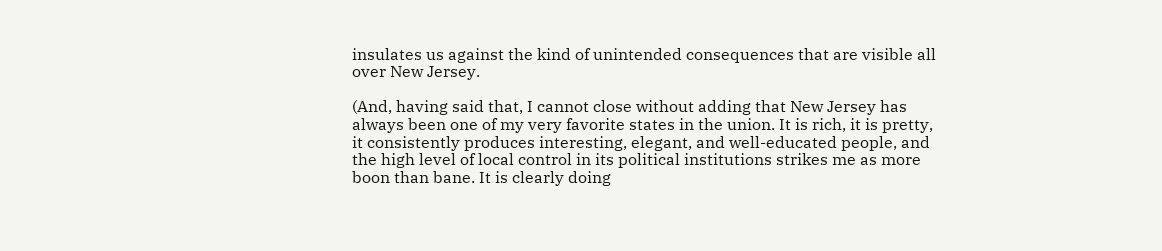insulates us against the kind of unintended consequences that are visible all over New Jersey.

(And, having said that, I cannot close without adding that New Jersey has always been one of my very favorite states in the union. It is rich, it is pretty, it consistently produces interesting, elegant, and well-educated people, and the high level of local control in its political institutions strikes me as more boon than bane. It is clearly doing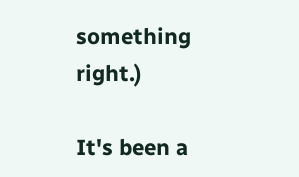something right.)

It's been a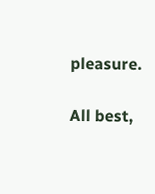pleasure.

All best,